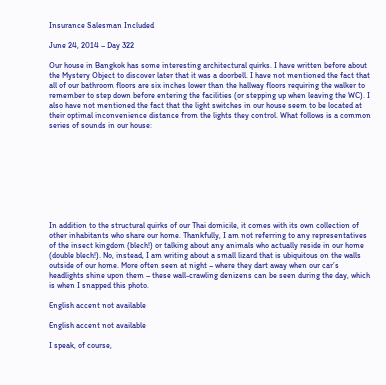Insurance Salesman Included

June 24, 2014 – Day 322

Our house in Bangkok has some interesting architectural quirks. I have written before about the Mystery Object to discover later that it was a doorbell. I have not mentioned the fact that all of our bathroom floors are six inches lower than the hallway floors requiring the walker to remember to step down before entering the facilities (or stepping up when leaving the WC). I also have not mentioned the fact that the light switches in our house seem to be located at their optimal inconvenience distance from the lights they control. What follows is a common series of sounds in our house:









In addition to the structural quirks of our Thai domicile, it comes with its own collection of other inhabitants who share our home. Thankfully, I am not referring to any representatives of the insect kingdom (blech!) or talking about any animals who actually reside in our home (double blech!). No, instead, I am writing about a small lizard that is ubiquitous on the walls outside of our home. More often seen at night – where they dart away when our car’s headlights shine upon them – these wall-crawling denizens can be seen during the day, which is when I snapped this photo.

English accent not available

English accent not available

I speak, of course,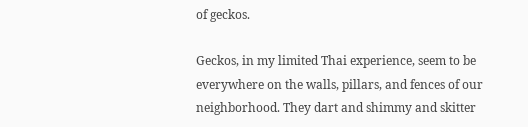of geckos.

Geckos, in my limited Thai experience, seem to be everywhere on the walls, pillars, and fences of our neighborhood. They dart and shimmy and skitter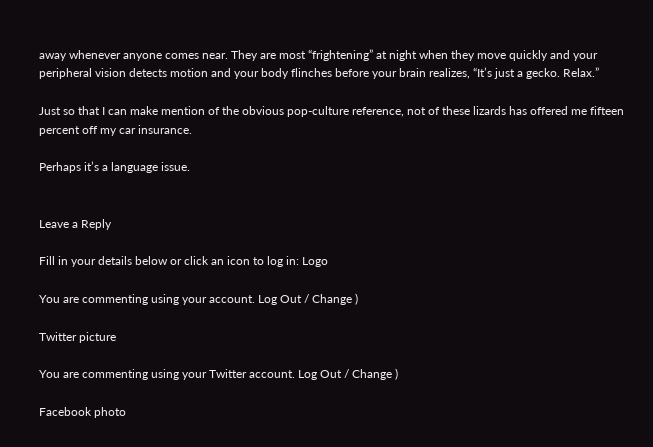away whenever anyone comes near. They are most “frightening” at night when they move quickly and your peripheral vision detects motion and your body flinches before your brain realizes, “It’s just a gecko. Relax.”

Just so that I can make mention of the obvious pop-culture reference, not of these lizards has offered me fifteen percent off my car insurance.

Perhaps it’s a language issue.


Leave a Reply

Fill in your details below or click an icon to log in: Logo

You are commenting using your account. Log Out / Change )

Twitter picture

You are commenting using your Twitter account. Log Out / Change )

Facebook photo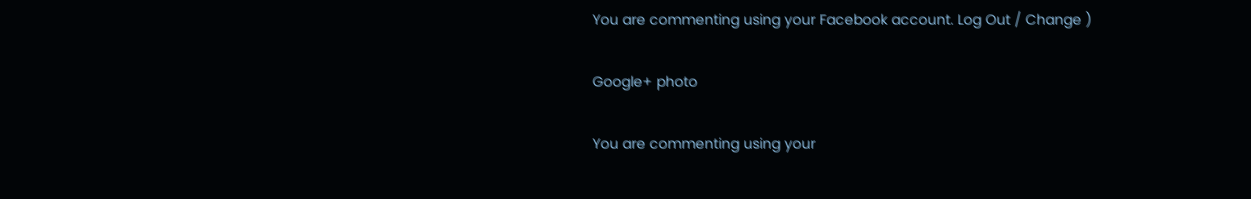You are commenting using your Facebook account. Log Out / Change )

Google+ photo

You are commenting using your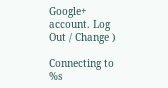Google+ account. Log Out / Change )

Connecting to %s